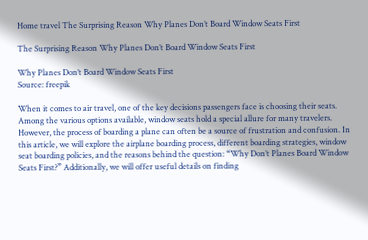Home travel The Surprising Reason Why Planes Don’t Board Window Seats First

The Surprising Reason Why Planes Don’t Board Window Seats First

Why Planes Don’t Board Window Seats First
Source: freepik

When it comes to air travel, one of the key decisions passengers face is choosing their seats. Among the various options available, window seats hold a special allure for many travelers. However, the process of boarding a plane can often be a source of frustration and confusion. In this article, we will explore the airplane boarding process, different boarding strategies, window seat boarding policies, and the reasons behind the question: “Why Don’t Planes Board Window Seats First?” Additionally, we will offer useful details on finding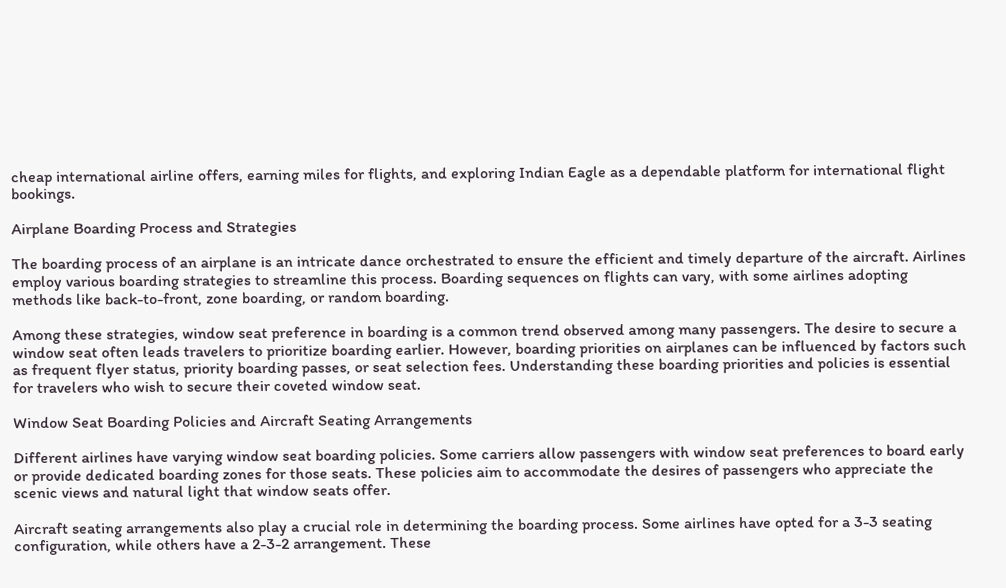cheap international airline offers, earning miles for flights, and exploring Indian Eagle as a dependable platform for international flight bookings.

Airplane Boarding Process and Strategies

The boarding process of an airplane is an intricate dance orchestrated to ensure the efficient and timely departure of the aircraft. Airlines employ various boarding strategies to streamline this process. Boarding sequences on flights can vary, with some airlines adopting methods like back-to-front, zone boarding, or random boarding.

Among these strategies, window seat preference in boarding is a common trend observed among many passengers. The desire to secure a window seat often leads travelers to prioritize boarding earlier. However, boarding priorities on airplanes can be influenced by factors such as frequent flyer status, priority boarding passes, or seat selection fees. Understanding these boarding priorities and policies is essential for travelers who wish to secure their coveted window seat.

Window Seat Boarding Policies and Aircraft Seating Arrangements

Different airlines have varying window seat boarding policies. Some carriers allow passengers with window seat preferences to board early or provide dedicated boarding zones for those seats. These policies aim to accommodate the desires of passengers who appreciate the scenic views and natural light that window seats offer.

Aircraft seating arrangements also play a crucial role in determining the boarding process. Some airlines have opted for a 3-3 seating configuration, while others have a 2-3-2 arrangement. These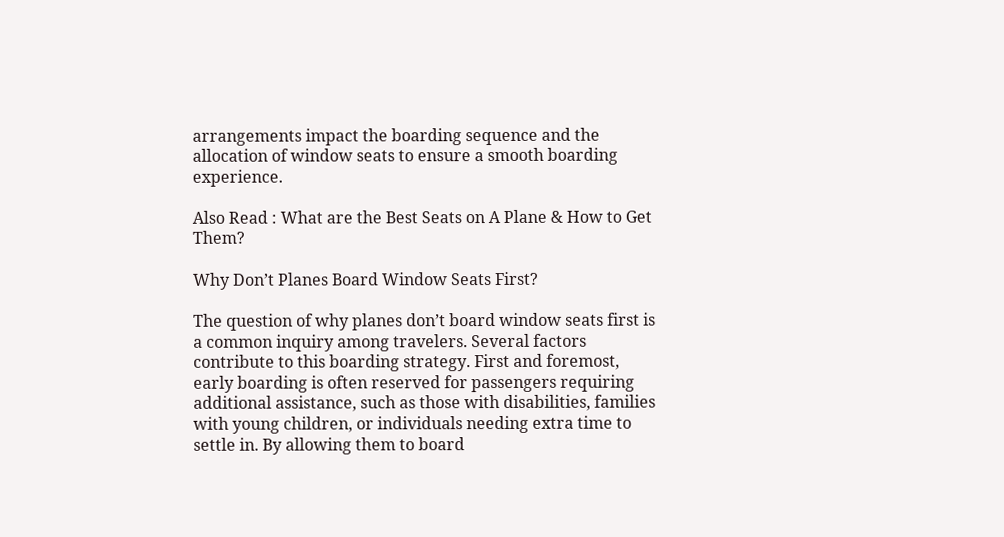arrangements impact the boarding sequence and the allocation of window seats to ensure a smooth boarding experience.

Also Read : What are the Best Seats on A Plane & How to Get Them?

Why Don’t Planes Board Window Seats First?

The question of why planes don’t board window seats first is a common inquiry among travelers. Several factors contribute to this boarding strategy. First and foremost, early boarding is often reserved for passengers requiring additional assistance, such as those with disabilities, families with young children, or individuals needing extra time to settle in. By allowing them to board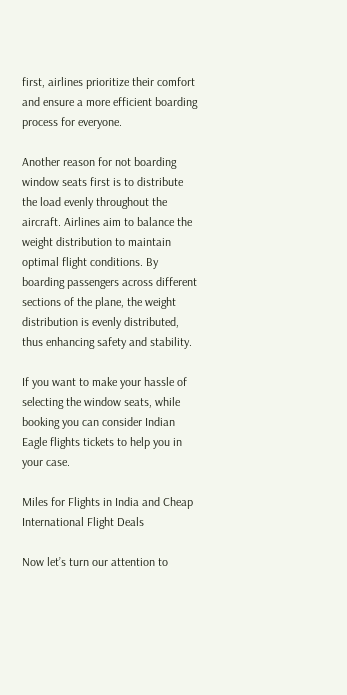first, airlines prioritize their comfort and ensure a more efficient boarding process for everyone.

Another reason for not boarding window seats first is to distribute the load evenly throughout the aircraft. Airlines aim to balance the weight distribution to maintain optimal flight conditions. By boarding passengers across different sections of the plane, the weight distribution is evenly distributed, thus enhancing safety and stability.

If you want to make your hassle of selecting the window seats, while booking you can consider Indian Eagle flights tickets to help you in your case.

Miles for Flights in India and Cheap International Flight Deals

Now let’s turn our attention to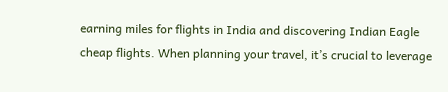earning miles for flights in India and discovering Indian Eagle cheap flights. When planning your travel, it’s crucial to leverage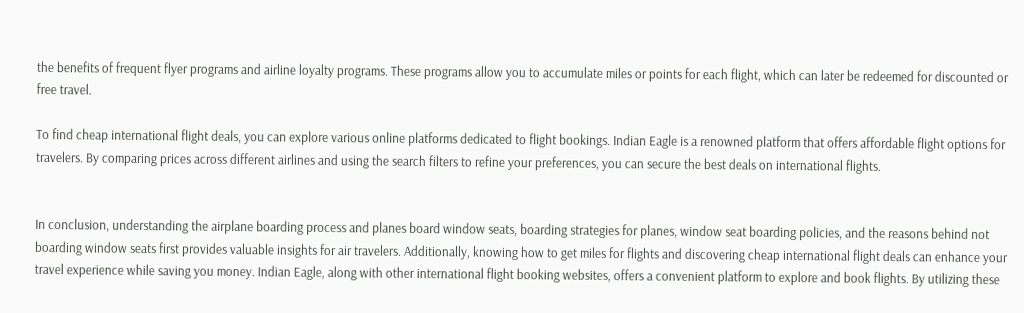the benefits of frequent flyer programs and airline loyalty programs. These programs allow you to accumulate miles or points for each flight, which can later be redeemed for discounted or free travel.

To find cheap international flight deals, you can explore various online platforms dedicated to flight bookings. Indian Eagle is a renowned platform that offers affordable flight options for travelers. By comparing prices across different airlines and using the search filters to refine your preferences, you can secure the best deals on international flights.


In conclusion, understanding the airplane boarding process and planes board window seats, boarding strategies for planes, window seat boarding policies, and the reasons behind not boarding window seats first provides valuable insights for air travelers. Additionally, knowing how to get miles for flights and discovering cheap international flight deals can enhance your travel experience while saving you money. Indian Eagle, along with other international flight booking websites, offers a convenient platform to explore and book flights. By utilizing these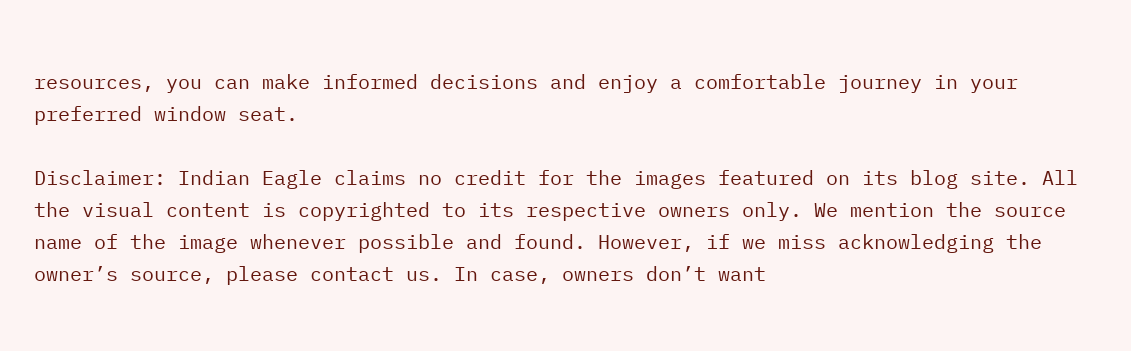resources, you can make informed decisions and enjoy a comfortable journey in your preferred window seat.

Disclaimer: Indian Eagle claims no credit for the images featured on its blog site. All the visual content is copyrighted to its respective owners only. We mention the source name of the image whenever possible and found. However, if we miss acknowledging the owner’s source, please contact us. In case, owners don’t want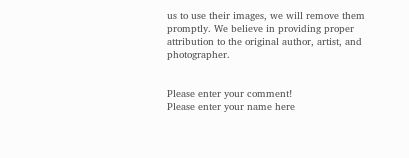us to use their images, we will remove them promptly. We believe in providing proper attribution to the original author, artist, and photographer.


Please enter your comment!
Please enter your name here